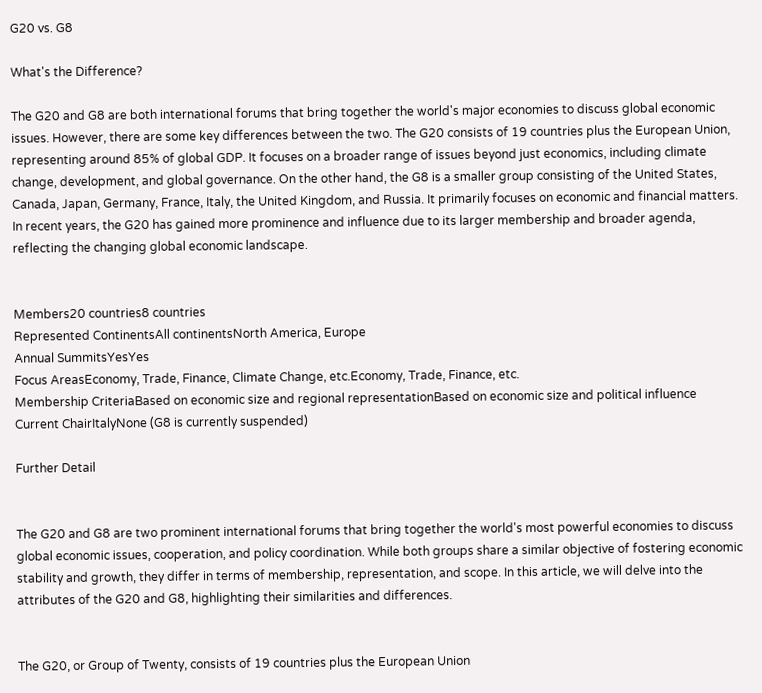G20 vs. G8

What's the Difference?

The G20 and G8 are both international forums that bring together the world's major economies to discuss global economic issues. However, there are some key differences between the two. The G20 consists of 19 countries plus the European Union, representing around 85% of global GDP. It focuses on a broader range of issues beyond just economics, including climate change, development, and global governance. On the other hand, the G8 is a smaller group consisting of the United States, Canada, Japan, Germany, France, Italy, the United Kingdom, and Russia. It primarily focuses on economic and financial matters. In recent years, the G20 has gained more prominence and influence due to its larger membership and broader agenda, reflecting the changing global economic landscape.


Members20 countries8 countries
Represented ContinentsAll continentsNorth America, Europe
Annual SummitsYesYes
Focus AreasEconomy, Trade, Finance, Climate Change, etc.Economy, Trade, Finance, etc.
Membership CriteriaBased on economic size and regional representationBased on economic size and political influence
Current ChairItalyNone (G8 is currently suspended)

Further Detail


The G20 and G8 are two prominent international forums that bring together the world's most powerful economies to discuss global economic issues, cooperation, and policy coordination. While both groups share a similar objective of fostering economic stability and growth, they differ in terms of membership, representation, and scope. In this article, we will delve into the attributes of the G20 and G8, highlighting their similarities and differences.


The G20, or Group of Twenty, consists of 19 countries plus the European Union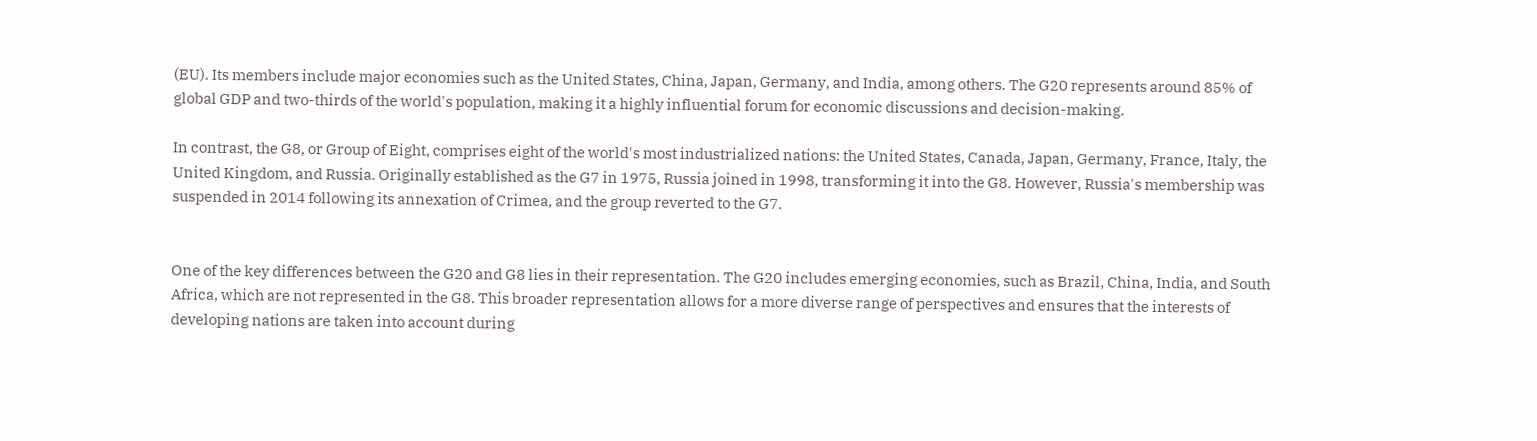(EU). Its members include major economies such as the United States, China, Japan, Germany, and India, among others. The G20 represents around 85% of global GDP and two-thirds of the world's population, making it a highly influential forum for economic discussions and decision-making.

In contrast, the G8, or Group of Eight, comprises eight of the world's most industrialized nations: the United States, Canada, Japan, Germany, France, Italy, the United Kingdom, and Russia. Originally established as the G7 in 1975, Russia joined in 1998, transforming it into the G8. However, Russia's membership was suspended in 2014 following its annexation of Crimea, and the group reverted to the G7.


One of the key differences between the G20 and G8 lies in their representation. The G20 includes emerging economies, such as Brazil, China, India, and South Africa, which are not represented in the G8. This broader representation allows for a more diverse range of perspectives and ensures that the interests of developing nations are taken into account during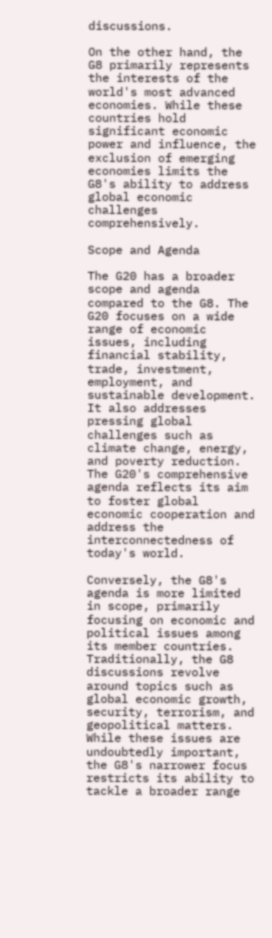discussions.

On the other hand, the G8 primarily represents the interests of the world's most advanced economies. While these countries hold significant economic power and influence, the exclusion of emerging economies limits the G8's ability to address global economic challenges comprehensively.

Scope and Agenda

The G20 has a broader scope and agenda compared to the G8. The G20 focuses on a wide range of economic issues, including financial stability, trade, investment, employment, and sustainable development. It also addresses pressing global challenges such as climate change, energy, and poverty reduction. The G20's comprehensive agenda reflects its aim to foster global economic cooperation and address the interconnectedness of today's world.

Conversely, the G8's agenda is more limited in scope, primarily focusing on economic and political issues among its member countries. Traditionally, the G8 discussions revolve around topics such as global economic growth, security, terrorism, and geopolitical matters. While these issues are undoubtedly important, the G8's narrower focus restricts its ability to tackle a broader range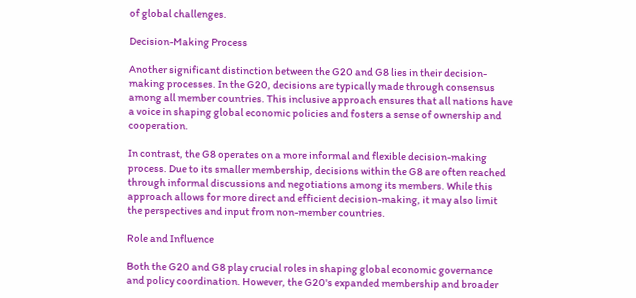of global challenges.

Decision-Making Process

Another significant distinction between the G20 and G8 lies in their decision-making processes. In the G20, decisions are typically made through consensus among all member countries. This inclusive approach ensures that all nations have a voice in shaping global economic policies and fosters a sense of ownership and cooperation.

In contrast, the G8 operates on a more informal and flexible decision-making process. Due to its smaller membership, decisions within the G8 are often reached through informal discussions and negotiations among its members. While this approach allows for more direct and efficient decision-making, it may also limit the perspectives and input from non-member countries.

Role and Influence

Both the G20 and G8 play crucial roles in shaping global economic governance and policy coordination. However, the G20's expanded membership and broader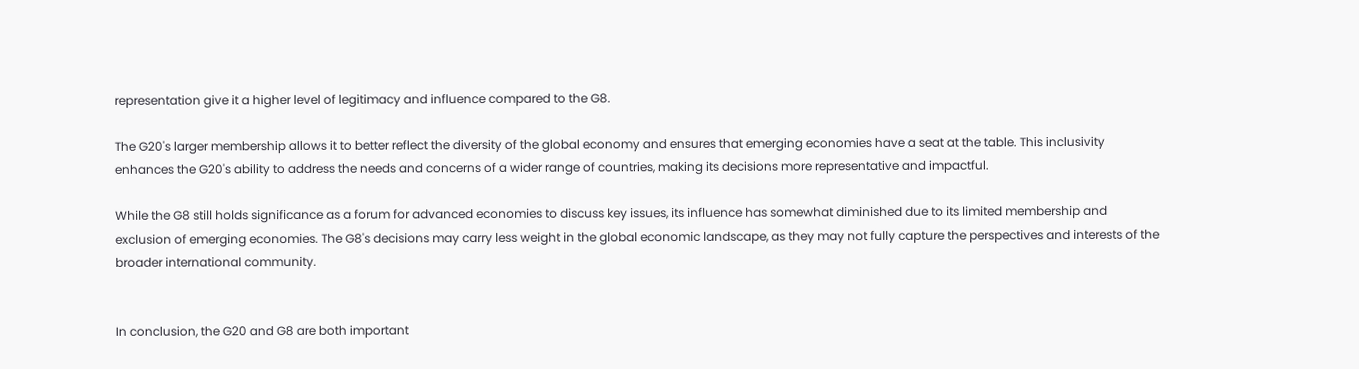representation give it a higher level of legitimacy and influence compared to the G8.

The G20's larger membership allows it to better reflect the diversity of the global economy and ensures that emerging economies have a seat at the table. This inclusivity enhances the G20's ability to address the needs and concerns of a wider range of countries, making its decisions more representative and impactful.

While the G8 still holds significance as a forum for advanced economies to discuss key issues, its influence has somewhat diminished due to its limited membership and exclusion of emerging economies. The G8's decisions may carry less weight in the global economic landscape, as they may not fully capture the perspectives and interests of the broader international community.


In conclusion, the G20 and G8 are both important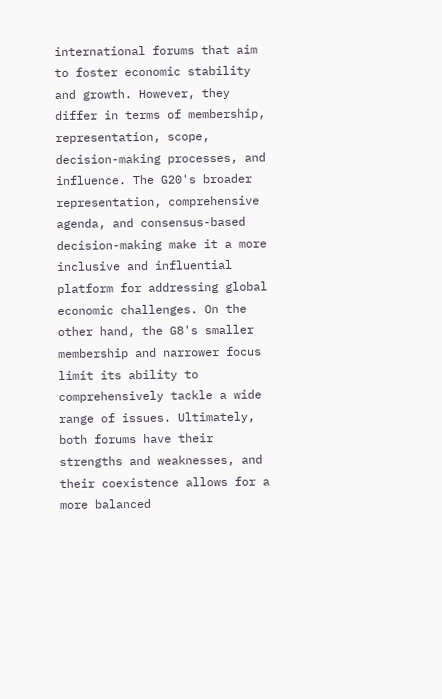international forums that aim to foster economic stability and growth. However, they differ in terms of membership, representation, scope, decision-making processes, and influence. The G20's broader representation, comprehensive agenda, and consensus-based decision-making make it a more inclusive and influential platform for addressing global economic challenges. On the other hand, the G8's smaller membership and narrower focus limit its ability to comprehensively tackle a wide range of issues. Ultimately, both forums have their strengths and weaknesses, and their coexistence allows for a more balanced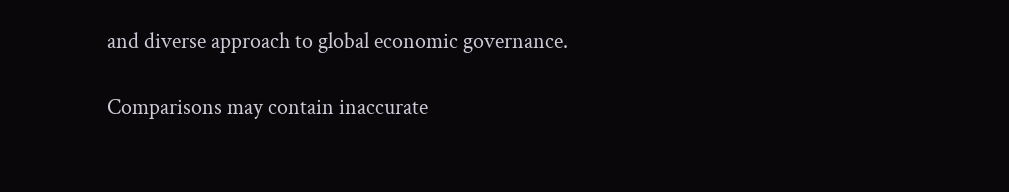and diverse approach to global economic governance.

Comparisons may contain inaccurate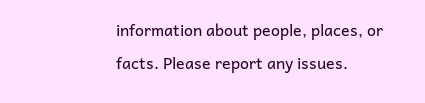information about people, places, or facts. Please report any issues.